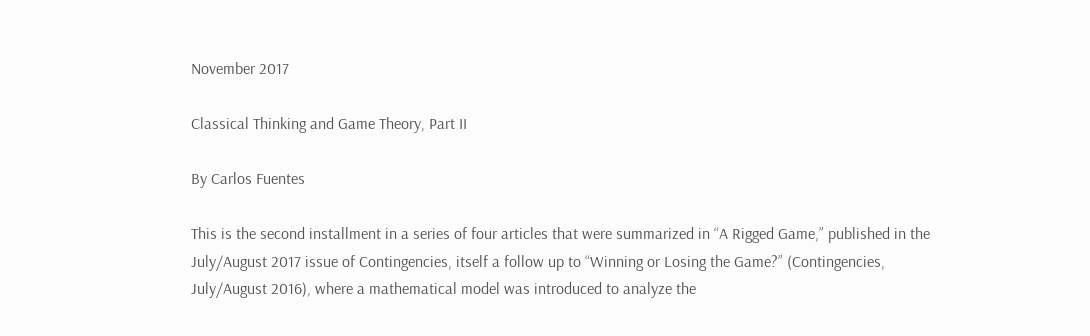November 2017

Classical Thinking and Game Theory, Part II

By Carlos Fuentes

This is the second installment in a series of four articles that were summarized in “A Rigged Game,” published in the July/August 2017 issue of Contingencies, itself a follow up to “Winning or Losing the Game?” (Contingencies, July/August 2016), where a mathematical model was introduced to analyze the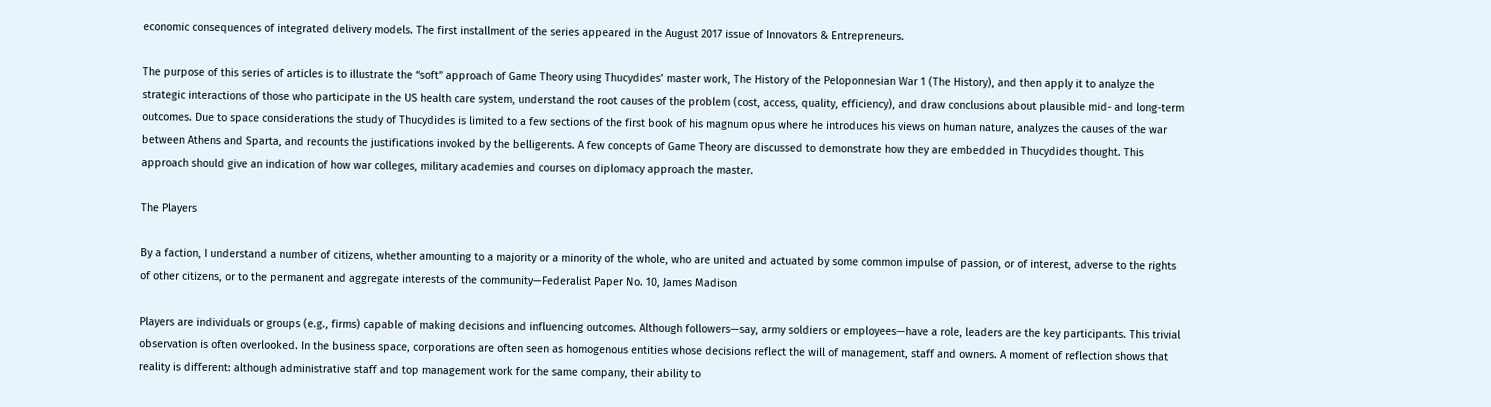economic consequences of integrated delivery models. The first installment of the series appeared in the August 2017 issue of Innovators & Entrepreneurs.

The purpose of this series of articles is to illustrate the “soft” approach of Game Theory using Thucydides’ master work, The History of the Peloponnesian War 1 (The History), and then apply it to analyze the strategic interactions of those who participate in the US health care system, understand the root causes of the problem (cost, access, quality, efficiency), and draw conclusions about plausible mid- and long-term outcomes. Due to space considerations the study of Thucydides is limited to a few sections of the first book of his magnum opus where he introduces his views on human nature, analyzes the causes of the war between Athens and Sparta, and recounts the justifications invoked by the belligerents. A few concepts of Game Theory are discussed to demonstrate how they are embedded in Thucydides thought. This approach should give an indication of how war colleges, military academies and courses on diplomacy approach the master.

The Players

By a faction, I understand a number of citizens, whether amounting to a majority or a minority of the whole, who are united and actuated by some common impulse of passion, or of interest, adverse to the rights of other citizens, or to the permanent and aggregate interests of the community—Federalist Paper No. 10, James Madison

Players are individuals or groups (e.g., firms) capable of making decisions and influencing outcomes. Although followers—say, army soldiers or employees—have a role, leaders are the key participants. This trivial observation is often overlooked. In the business space, corporations are often seen as homogenous entities whose decisions reflect the will of management, staff and owners. A moment of reflection shows that reality is different: although administrative staff and top management work for the same company, their ability to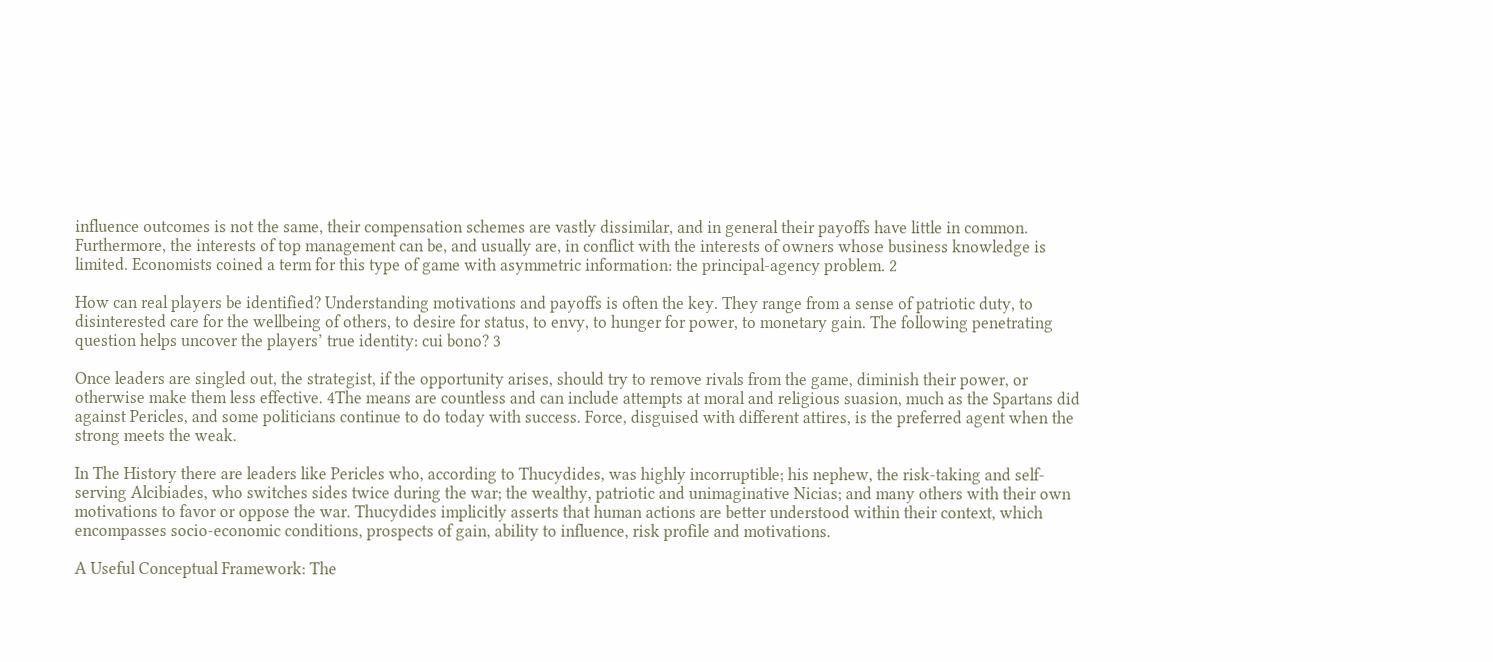influence outcomes is not the same, their compensation schemes are vastly dissimilar, and in general their payoffs have little in common. Furthermore, the interests of top management can be, and usually are, in conflict with the interests of owners whose business knowledge is limited. Economists coined a term for this type of game with asymmetric information: the principal-agency problem. 2

How can real players be identified? Understanding motivations and payoffs is often the key. They range from a sense of patriotic duty, to disinterested care for the wellbeing of others, to desire for status, to envy, to hunger for power, to monetary gain. The following penetrating question helps uncover the players’ true identity: cui bono? 3

Once leaders are singled out, the strategist, if the opportunity arises, should try to remove rivals from the game, diminish their power, or otherwise make them less effective. 4The means are countless and can include attempts at moral and religious suasion, much as the Spartans did against Pericles, and some politicians continue to do today with success. Force, disguised with different attires, is the preferred agent when the strong meets the weak.

In The History there are leaders like Pericles who, according to Thucydides, was highly incorruptible; his nephew, the risk-taking and self-serving Alcibiades, who switches sides twice during the war; the wealthy, patriotic and unimaginative Nicias; and many others with their own motivations to favor or oppose the war. Thucydides implicitly asserts that human actions are better understood within their context, which encompasses socio-economic conditions, prospects of gain, ability to influence, risk profile and motivations.

A Useful Conceptual Framework: The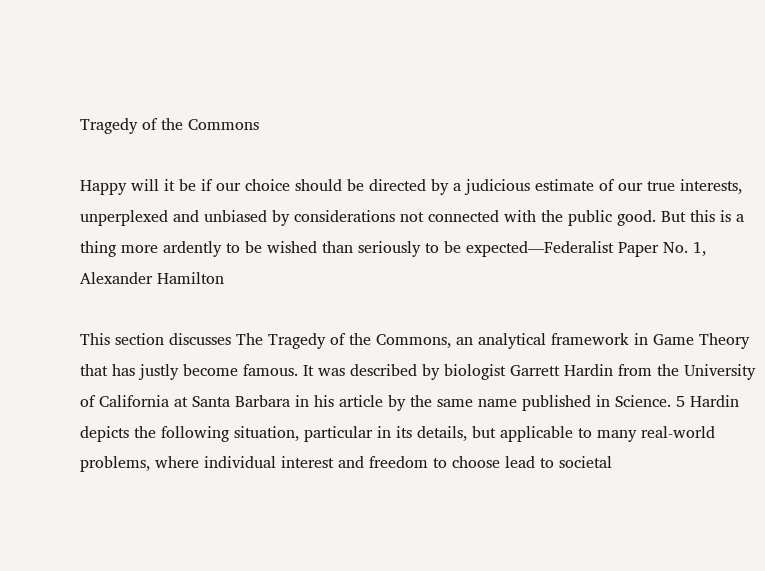Tragedy of the Commons

Happy will it be if our choice should be directed by a judicious estimate of our true interests, unperplexed and unbiased by considerations not connected with the public good. But this is a thing more ardently to be wished than seriously to be expected—Federalist Paper No. 1, Alexander Hamilton

This section discusses The Tragedy of the Commons, an analytical framework in Game Theory that has justly become famous. It was described by biologist Garrett Hardin from the University of California at Santa Barbara in his article by the same name published in Science. 5 Hardin depicts the following situation, particular in its details, but applicable to many real-world problems, where individual interest and freedom to choose lead to societal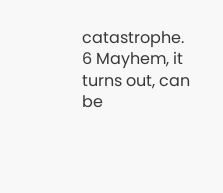catastrophe. 6 Mayhem, it turns out, can be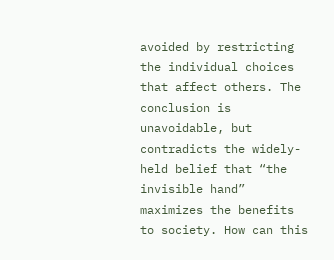avoided by restricting the individual choices that affect others. The conclusion is unavoidable, but contradicts the widely-held belief that “the invisible hand” maximizes the benefits to society. How can this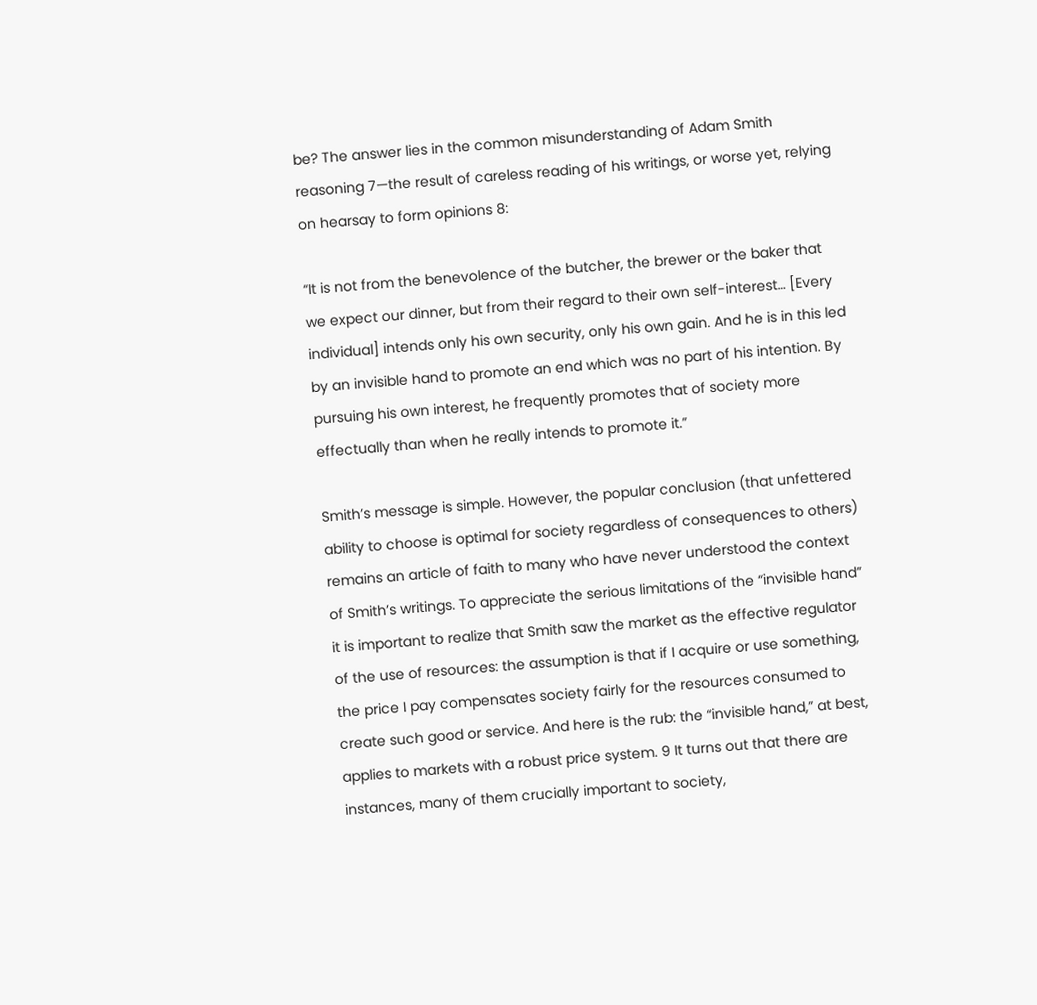be? The answer lies in the common misunderstanding of Adam Smith reasoning 7—the result of careless reading of his writings, or worse yet, relying on hearsay to form opinions 8:

“It is not from the benevolence of the butcher, the brewer or the baker that we expect our dinner, but from their regard to their own self-interest… [Every individual] intends only his own security, only his own gain. And he is in this led by an invisible hand to promote an end which was no part of his intention. By pursuing his own interest, he frequently promotes that of society more effectually than when he really intends to promote it.”

Smith’s message is simple. However, the popular conclusion (that unfettered ability to choose is optimal for society regardless of consequences to others) remains an article of faith to many who have never understood the context of Smith’s writings. To appreciate the serious limitations of the “invisible hand” it is important to realize that Smith saw the market as the effective regulator of the use of resources: the assumption is that if I acquire or use something, the price I pay compensates society fairly for the resources consumed to create such good or service. And here is the rub: the “invisible hand,” at best, applies to markets with a robust price system. 9 It turns out that there are instances, many of them crucially important to society,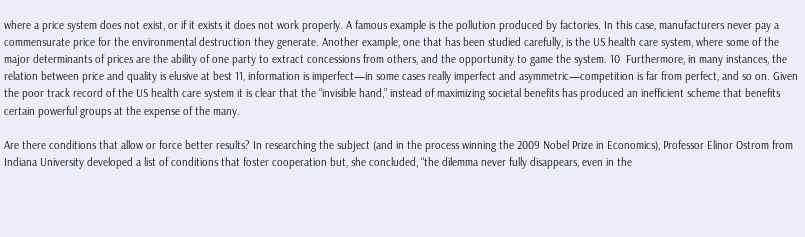where a price system does not exist, or if it exists it does not work properly. A famous example is the pollution produced by factories. In this case, manufacturers never pay a commensurate price for the environmental destruction they generate. Another example, one that has been studied carefully, is the US health care system, where some of the major determinants of prices are the ability of one party to extract concessions from others, and the opportunity to game the system. 10  Furthermore, in many instances, the relation between price and quality is elusive at best 11, information is imperfect—in some cases really imperfect and asymmetric—competition is far from perfect, and so on. Given the poor track record of the US health care system it is clear that the “invisible hand,” instead of maximizing societal benefits has produced an inefficient scheme that benefits certain powerful groups at the expense of the many.

Are there conditions that allow or force better results? In researching the subject (and in the process winning the 2009 Nobel Prize in Economics), Professor Elinor Ostrom from Indiana University developed a list of conditions that foster cooperation but, she concluded, “the dilemma never fully disappears, even in the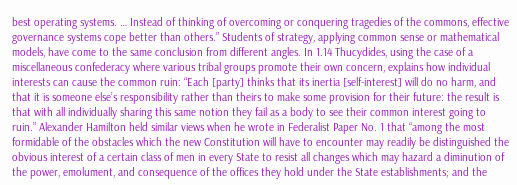best operating systems. … Instead of thinking of overcoming or conquering tragedies of the commons, effective governance systems cope better than others.” Students of strategy, applying common sense or mathematical models, have come to the same conclusion from different angles. In 1.14 Thucydides, using the case of a miscellaneous confederacy where various tribal groups promote their own concern, explains how individual interests can cause the common ruin: “Each [party] thinks that its inertia [self-interest] will do no harm, and that it is someone else’s responsibility rather than theirs to make some provision for their future: the result is that with all individually sharing this same notion they fail as a body to see their common interest going to ruin.” Alexander Hamilton held similar views when he wrote in Federalist Paper No. 1 that “among the most formidable of the obstacles which the new Constitution will have to encounter may readily be distinguished the obvious interest of a certain class of men in every State to resist all changes which may hazard a diminution of the power, emolument, and consequence of the offices they hold under the State establishments; and the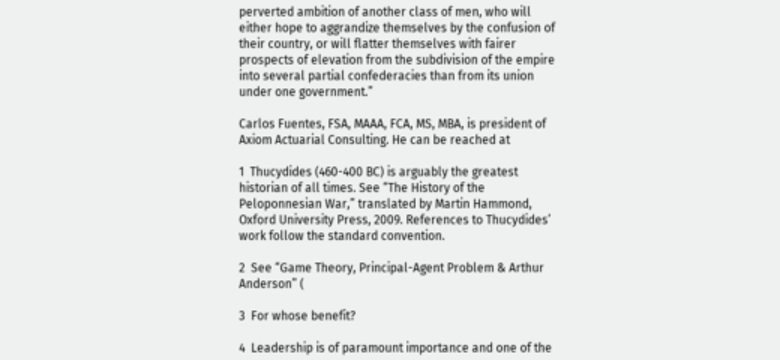perverted ambition of another class of men, who will either hope to aggrandize themselves by the confusion of their country, or will flatter themselves with fairer prospects of elevation from the subdivision of the empire into several partial confederacies than from its union under one government.”

Carlos Fuentes, FSA, MAAA, FCA, MS, MBA, is president of Axiom Actuarial Consulting. He can be reached at

1  Thucydides (460-400 BC) is arguably the greatest historian of all times. See “The History of the Peloponnesian War,” translated by Martin Hammond, Oxford University Press, 2009. References to Thucydides’ work follow the standard convention.

2  See “Game Theory, Principal-Agent Problem & Arthur Anderson” (

3  For whose benefit?

4  Leadership is of paramount importance and one of the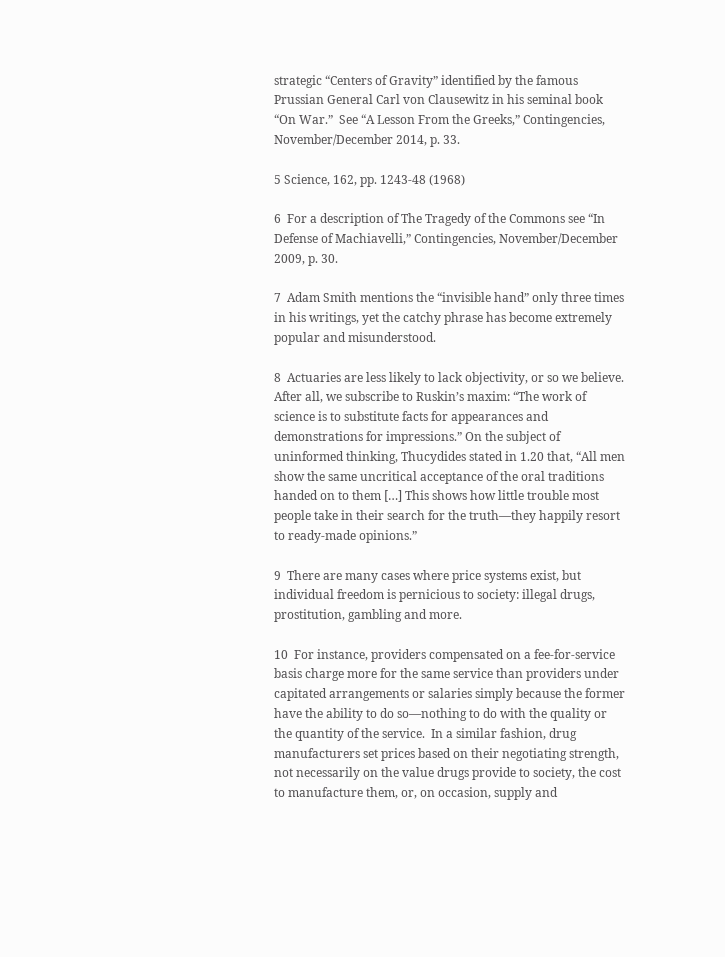strategic “Centers of Gravity” identified by the famous Prussian General Carl von Clausewitz in his seminal book “On War.”  See “A Lesson From the Greeks,” Contingencies, November/December 2014, p. 33.

5 Science, 162, pp. 1243-48 (1968)

6  For a description of The Tragedy of the Commons see “In Defense of Machiavelli,” Contingencies, November/December 2009, p. 30.

7  Adam Smith mentions the “invisible hand” only three times in his writings, yet the catchy phrase has become extremely popular and misunderstood.

8  Actuaries are less likely to lack objectivity, or so we believe. After all, we subscribe to Ruskin’s maxim: “The work of science is to substitute facts for appearances and demonstrations for impressions.” On the subject of uninformed thinking, Thucydides stated in 1.20 that, “All men show the same uncritical acceptance of the oral traditions handed on to them […] This shows how little trouble most people take in their search for the truth—they happily resort to ready-made opinions.”

9  There are many cases where price systems exist, but individual freedom is pernicious to society: illegal drugs, prostitution, gambling and more.

10  For instance, providers compensated on a fee-for-service basis charge more for the same service than providers under capitated arrangements or salaries simply because the former have the ability to do so—nothing to do with the quality or the quantity of the service.  In a similar fashion, drug manufacturers set prices based on their negotiating strength, not necessarily on the value drugs provide to society, the cost to manufacture them, or, on occasion, supply and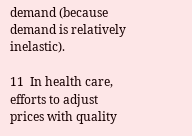demand (because demand is relatively inelastic).

11  In health care, efforts to adjust prices with quality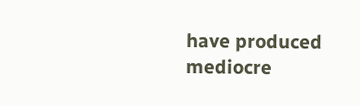have produced mediocre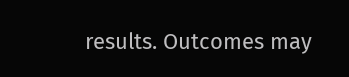results. Outcomes may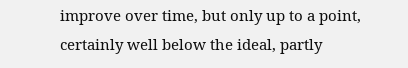improve over time, but only up to a point, certainly well below the ideal, partly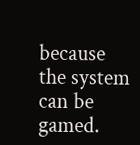because the system can be gamed.